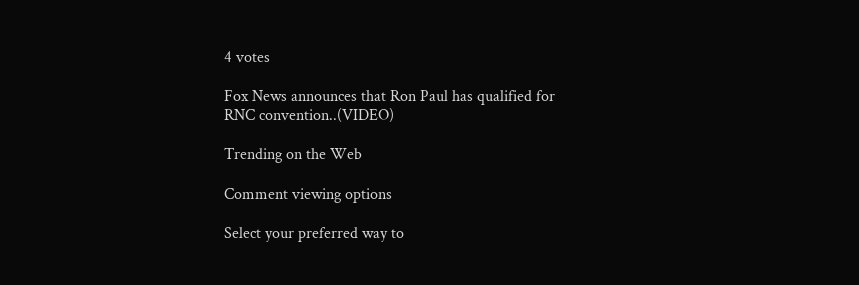4 votes

Fox News announces that Ron Paul has qualified for RNC convention..(VIDEO)

Trending on the Web

Comment viewing options

Select your preferred way to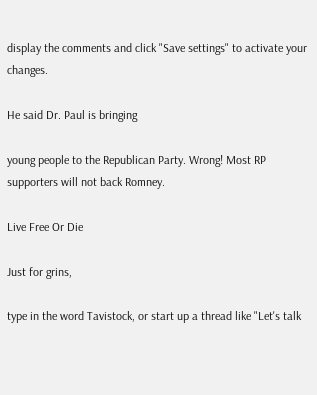display the comments and click "Save settings" to activate your changes.

He said Dr. Paul is bringing

young people to the Republican Party. Wrong! Most RP supporters will not back Romney.

Live Free Or Die

Just for grins,

type in the word Tavistock, or start up a thread like "Let's talk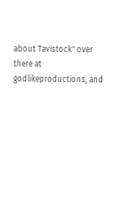about Tavistock" over there at godlikeproductions, and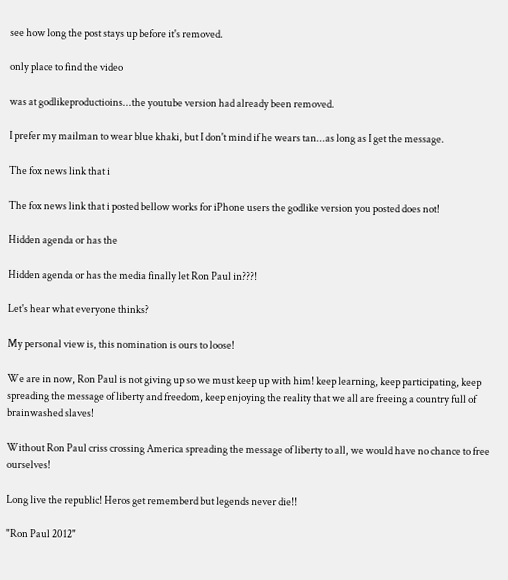see how long the post stays up before it's removed.

only place to find the video

was at godlikeproductioins...the youtube version had already been removed.

I prefer my mailman to wear blue khaki, but I don't mind if he wears tan...as long as I get the message.

The fox news link that i

The fox news link that i posted bellow works for iPhone users the godlike version you posted does not!

Hidden agenda or has the

Hidden agenda or has the media finally let Ron Paul in???!

Let's hear what everyone thinks?

My personal view is, this nomination is ours to loose!

We are in now, Ron Paul is not giving up so we must keep up with him! keep learning, keep participating, keep spreading the message of liberty and freedom, keep enjoying the reality that we all are freeing a country full of brainwashed slaves!

Without Ron Paul criss crossing America spreading the message of liberty to all, we would have no chance to free ourselves!

Long live the republic! Heros get rememberd but legends never die!!

"Ron Paul 2012"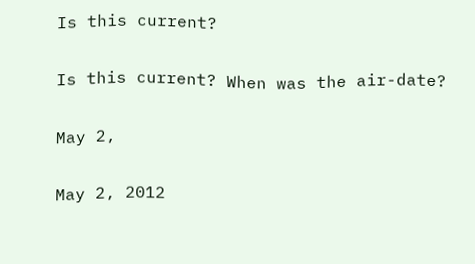Is this current?

Is this current? When was the air-date?

May 2,

May 2, 2012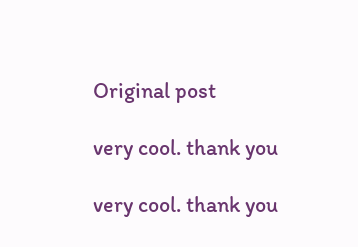Original post

very cool. thank you

very cool. thank you